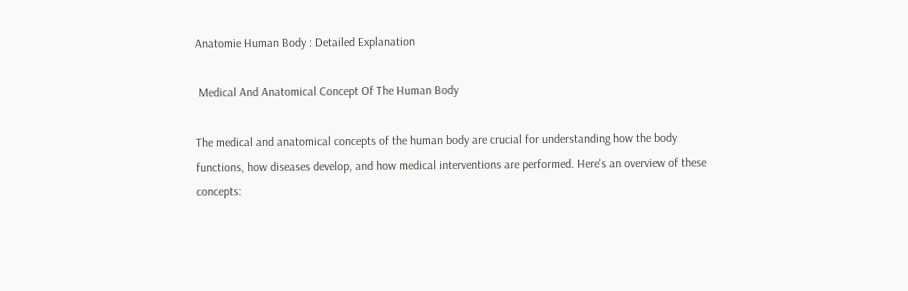Anatomie Human Body : Detailed Explanation

 Medical And Anatomical Concept Of The Human Body

The medical and anatomical concepts of the human body are crucial for understanding how the body functions, how diseases develop, and how medical interventions are performed. Here's an overview of these concepts: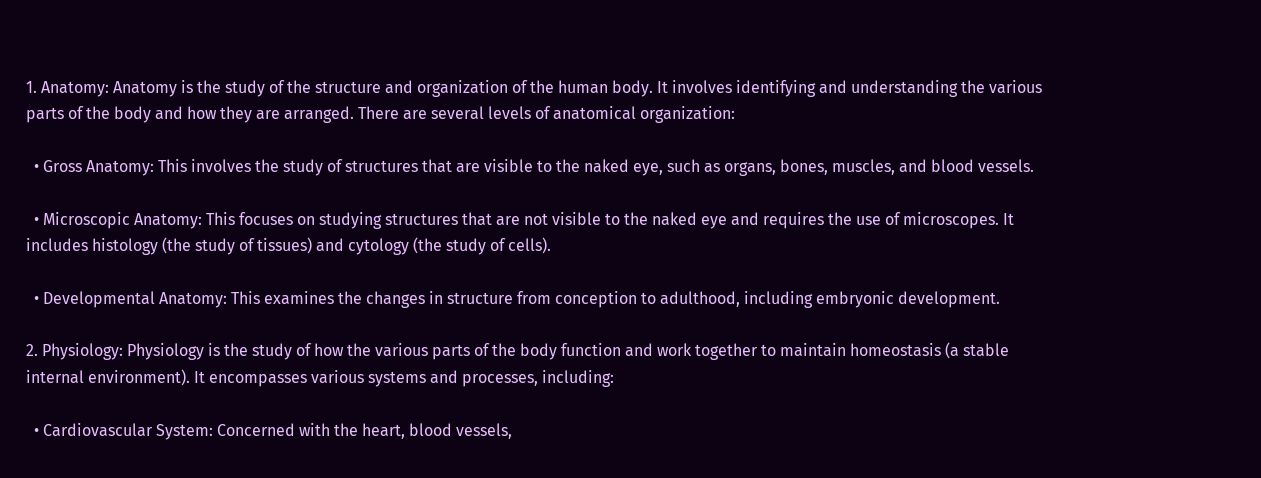1. Anatomy: Anatomy is the study of the structure and organization of the human body. It involves identifying and understanding the various parts of the body and how they are arranged. There are several levels of anatomical organization:

  • Gross Anatomy: This involves the study of structures that are visible to the naked eye, such as organs, bones, muscles, and blood vessels.

  • Microscopic Anatomy: This focuses on studying structures that are not visible to the naked eye and requires the use of microscopes. It includes histology (the study of tissues) and cytology (the study of cells).

  • Developmental Anatomy: This examines the changes in structure from conception to adulthood, including embryonic development.

2. Physiology: Physiology is the study of how the various parts of the body function and work together to maintain homeostasis (a stable internal environment). It encompasses various systems and processes, including:

  • Cardiovascular System: Concerned with the heart, blood vessels,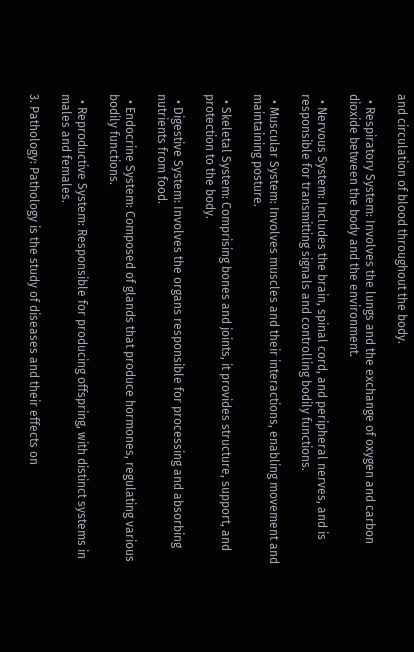and circulation of blood throughout the body.

  • Respiratory System: Involves the lungs and the exchange of oxygen and carbon dioxide between the body and the environment.

  • Nervous System: Includes the brain, spinal cord, and peripheral nerves, and is responsible for transmitting signals and controlling bodily functions.

  • Muscular System: Involves muscles and their interactions, enabling movement and maintaining posture.

  • Skeletal System: Comprising bones and joints, it provides structure, support, and protection to the body.

  • Digestive System: Involves the organs responsible for processing and absorbing nutrients from food.

  • Endocrine System: Composed of glands that produce hormones, regulating various bodily functions.

  • Reproductive System: Responsible for producing offspring, with distinct systems in males and females.

3. Pathology: Pathology is the study of diseases and their effects on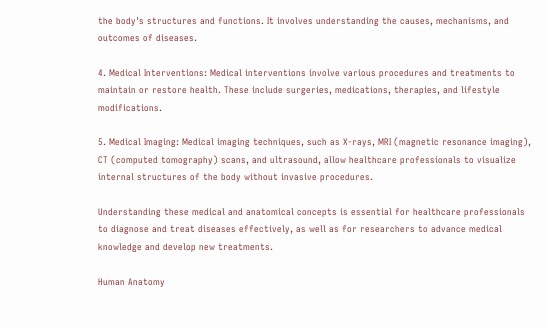the body's structures and functions. It involves understanding the causes, mechanisms, and outcomes of diseases.

4. Medical Interventions: Medical interventions involve various procedures and treatments to maintain or restore health. These include surgeries, medications, therapies, and lifestyle modifications.

5. Medical Imaging: Medical imaging techniques, such as X-rays, MRI (magnetic resonance imaging), CT (computed tomography) scans, and ultrasound, allow healthcare professionals to visualize internal structures of the body without invasive procedures.

Understanding these medical and anatomical concepts is essential for healthcare professionals to diagnose and treat diseases effectively, as well as for researchers to advance medical knowledge and develop new treatments.

Human Anatomy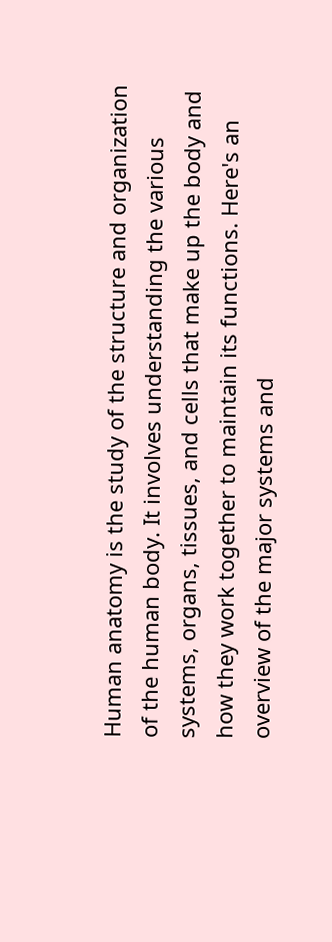Human anatomy is the study of the structure and organization of the human body. It involves understanding the various systems, organs, tissues, and cells that make up the body and how they work together to maintain its functions. Here's an overview of the major systems and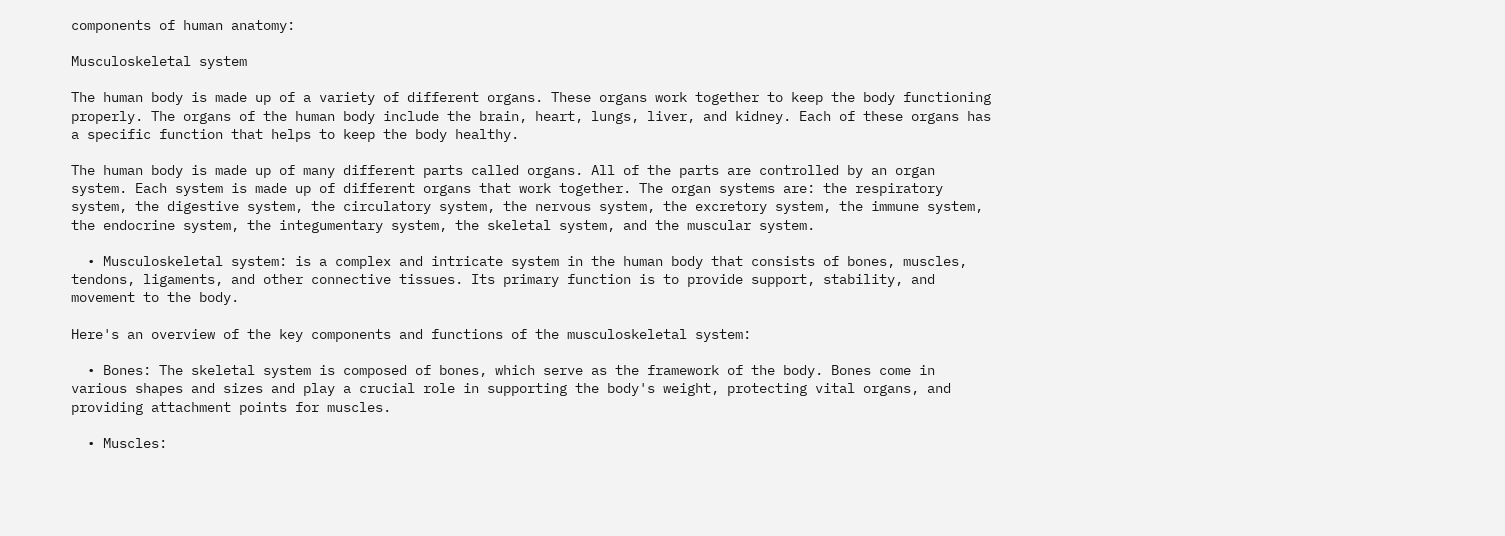components of human anatomy:

Musculoskeletal system

The human body is made up of a variety of different organs. These organs work together to keep the body functioning properly. The organs of the human body include the brain, heart, lungs, liver, and kidney. Each of these organs has a specific function that helps to keep the body healthy.

The human body is made up of many different parts called organs. All of the parts are controlled by an organ system. Each system is made up of different organs that work together. The organ systems are: the respiratory system, the digestive system, the circulatory system, the nervous system, the excretory system, the immune system, the endocrine system, the integumentary system, the skeletal system, and the muscular system.

  • Musculoskeletal system: is a complex and intricate system in the human body that consists of bones, muscles, tendons, ligaments, and other connective tissues. Its primary function is to provide support, stability, and movement to the body.

Here's an overview of the key components and functions of the musculoskeletal system:

  • Bones: The skeletal system is composed of bones, which serve as the framework of the body. Bones come in various shapes and sizes and play a crucial role in supporting the body's weight, protecting vital organs, and providing attachment points for muscles.

  • Muscles: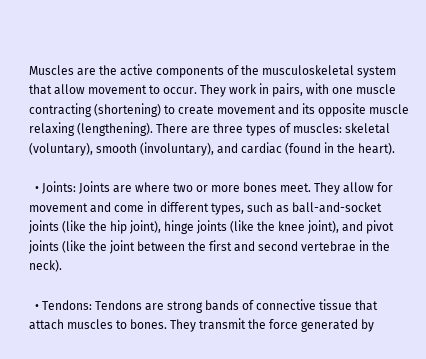Muscles are the active components of the musculoskeletal system that allow movement to occur. They work in pairs, with one muscle contracting (shortening) to create movement and its opposite muscle relaxing (lengthening). There are three types of muscles: skeletal (voluntary), smooth (involuntary), and cardiac (found in the heart).

  • Joints: Joints are where two or more bones meet. They allow for movement and come in different types, such as ball-and-socket joints (like the hip joint), hinge joints (like the knee joint), and pivot joints (like the joint between the first and second vertebrae in the neck).

  • Tendons: Tendons are strong bands of connective tissue that attach muscles to bones. They transmit the force generated by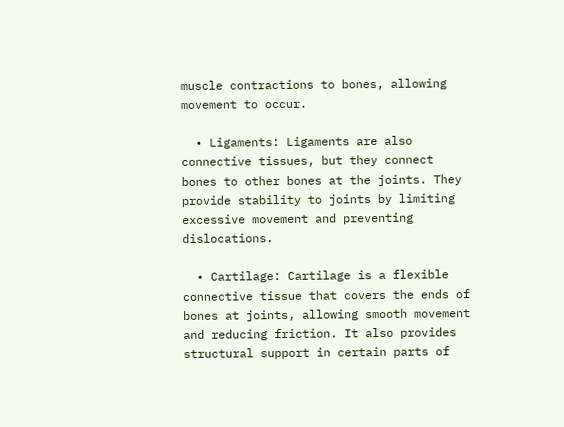muscle contractions to bones, allowing movement to occur.

  • Ligaments: Ligaments are also connective tissues, but they connect bones to other bones at the joints. They provide stability to joints by limiting excessive movement and preventing dislocations.

  • Cartilage: Cartilage is a flexible connective tissue that covers the ends of bones at joints, allowing smooth movement and reducing friction. It also provides structural support in certain parts of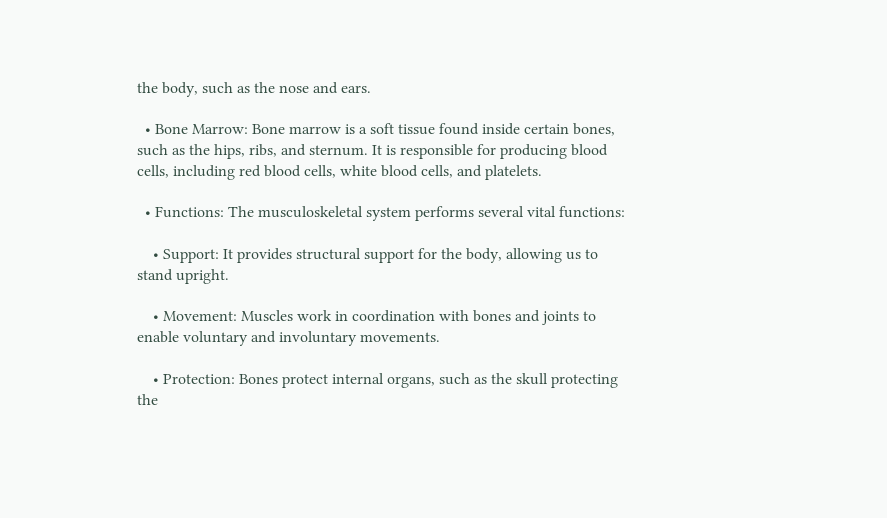the body, such as the nose and ears.

  • Bone Marrow: Bone marrow is a soft tissue found inside certain bones, such as the hips, ribs, and sternum. It is responsible for producing blood cells, including red blood cells, white blood cells, and platelets.

  • Functions: The musculoskeletal system performs several vital functions:

    • Support: It provides structural support for the body, allowing us to stand upright.

    • Movement: Muscles work in coordination with bones and joints to enable voluntary and involuntary movements.

    • Protection: Bones protect internal organs, such as the skull protecting the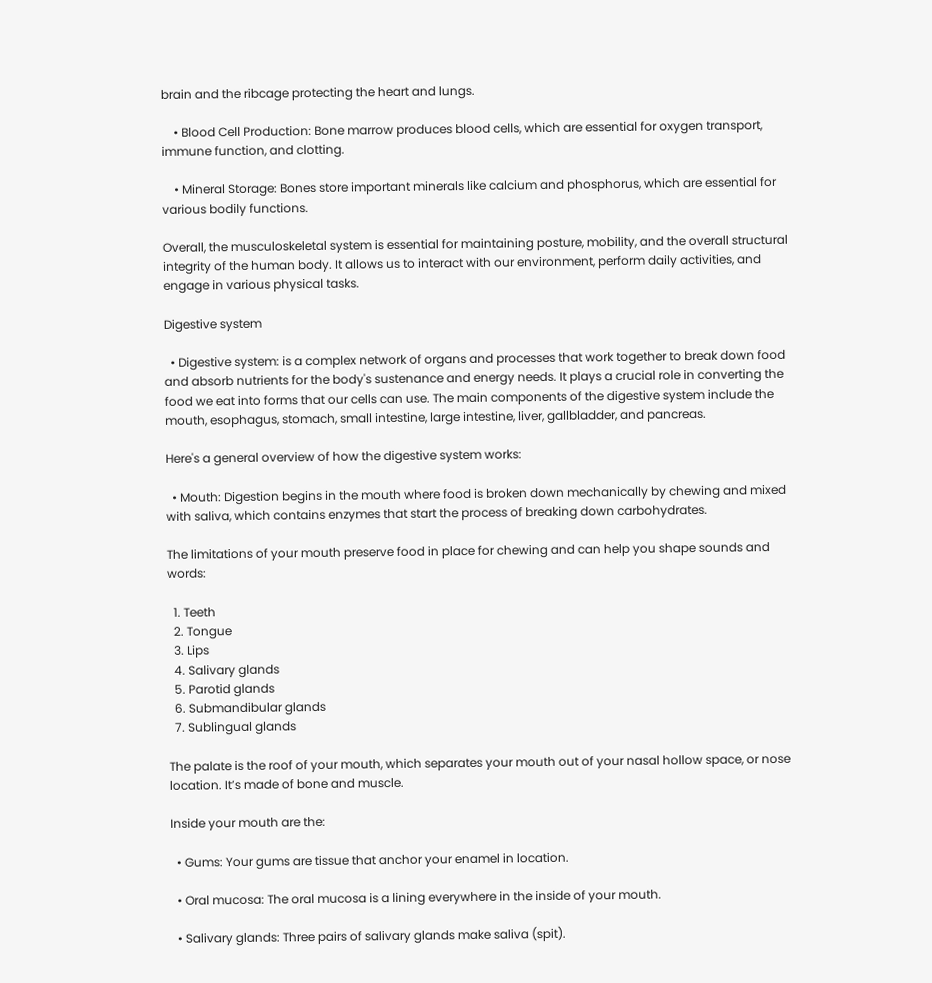brain and the ribcage protecting the heart and lungs.

    • Blood Cell Production: Bone marrow produces blood cells, which are essential for oxygen transport, immune function, and clotting.

    • Mineral Storage: Bones store important minerals like calcium and phosphorus, which are essential for various bodily functions.

Overall, the musculoskeletal system is essential for maintaining posture, mobility, and the overall structural integrity of the human body. It allows us to interact with our environment, perform daily activities, and engage in various physical tasks.

Digestive system

  • Digestive system: is a complex network of organs and processes that work together to break down food and absorb nutrients for the body's sustenance and energy needs. It plays a crucial role in converting the food we eat into forms that our cells can use. The main components of the digestive system include the mouth, esophagus, stomach, small intestine, large intestine, liver, gallbladder, and pancreas.

Here's a general overview of how the digestive system works:

  • Mouth: Digestion begins in the mouth where food is broken down mechanically by chewing and mixed with saliva, which contains enzymes that start the process of breaking down carbohydrates.

The limitations of your mouth preserve food in place for chewing and can help you shape sounds and words:

  1. Teeth
  2. Tongue
  3. Lips
  4. Salivary glands
  5. Parotid glands
  6. Submandibular glands
  7. Sublingual glands

The palate is the roof of your mouth, which separates your mouth out of your nasal hollow space, or nose location. It’s made of bone and muscle.

Inside your mouth are the:

  • Gums: Your gums are tissue that anchor your enamel in location.

  • Oral mucosa: The oral mucosa is a lining everywhere in the inside of your mouth.

  • Salivary glands: Three pairs of salivary glands make saliva (spit).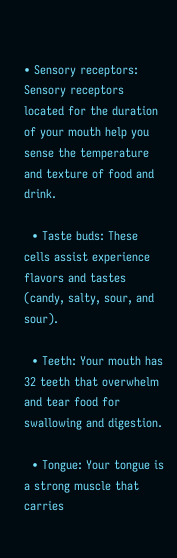• Sensory receptors: Sensory receptors located for the duration of your mouth help you sense the temperature and texture of food and drink.

  • Taste buds: These cells assist experience flavors and tastes (candy, salty, sour, and sour).

  • Teeth: Your mouth has 32 teeth that overwhelm and tear food for swallowing and digestion.

  • Tongue: Your tongue is a strong muscle that carries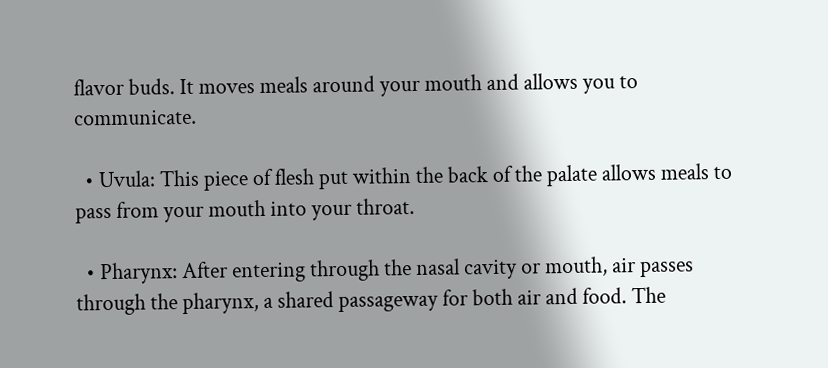flavor buds. It moves meals around your mouth and allows you to communicate.

  • Uvula: This piece of flesh put within the back of the palate allows meals to pass from your mouth into your throat.

  • Pharynx: After entering through the nasal cavity or mouth, air passes through the pharynx, a shared passageway for both air and food. The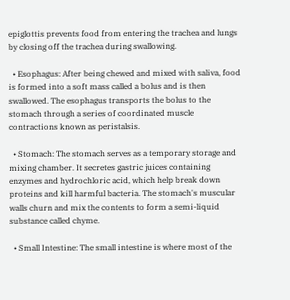epiglottis prevents food from entering the trachea and lungs by closing off the trachea during swallowing.

  • Esophagus: After being chewed and mixed with saliva, food is formed into a soft mass called a bolus and is then swallowed. The esophagus transports the bolus to the stomach through a series of coordinated muscle contractions known as peristalsis.

  • Stomach: The stomach serves as a temporary storage and mixing chamber. It secretes gastric juices containing enzymes and hydrochloric acid, which help break down proteins and kill harmful bacteria. The stomach's muscular walls churn and mix the contents to form a semi-liquid substance called chyme.

  • Small Intestine: The small intestine is where most of the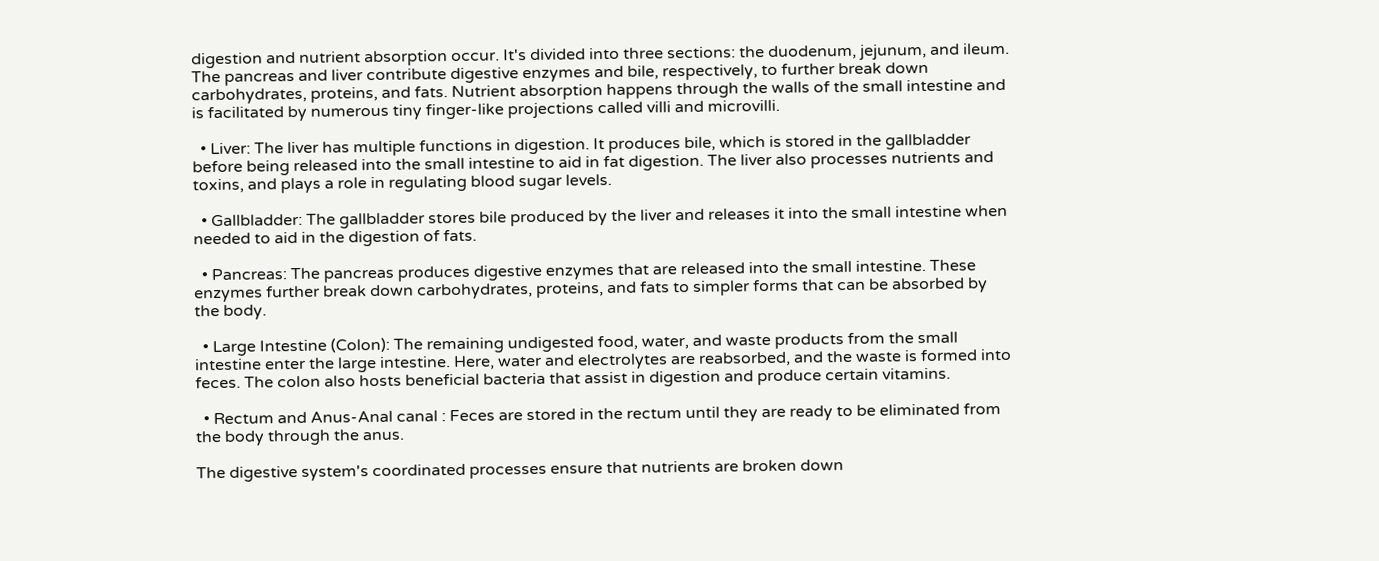digestion and nutrient absorption occur. It's divided into three sections: the duodenum, jejunum, and ileum. The pancreas and liver contribute digestive enzymes and bile, respectively, to further break down carbohydrates, proteins, and fats. Nutrient absorption happens through the walls of the small intestine and is facilitated by numerous tiny finger-like projections called villi and microvilli.

  • Liver: The liver has multiple functions in digestion. It produces bile, which is stored in the gallbladder before being released into the small intestine to aid in fat digestion. The liver also processes nutrients and toxins, and plays a role in regulating blood sugar levels.

  • Gallbladder: The gallbladder stores bile produced by the liver and releases it into the small intestine when needed to aid in the digestion of fats.

  • Pancreas: The pancreas produces digestive enzymes that are released into the small intestine. These enzymes further break down carbohydrates, proteins, and fats to simpler forms that can be absorbed by the body.

  • Large Intestine (Colon): The remaining undigested food, water, and waste products from the small intestine enter the large intestine. Here, water and electrolytes are reabsorbed, and the waste is formed into feces. The colon also hosts beneficial bacteria that assist in digestion and produce certain vitamins.

  • Rectum and Anus-Anal canal : Feces are stored in the rectum until they are ready to be eliminated from the body through the anus.

The digestive system's coordinated processes ensure that nutrients are broken down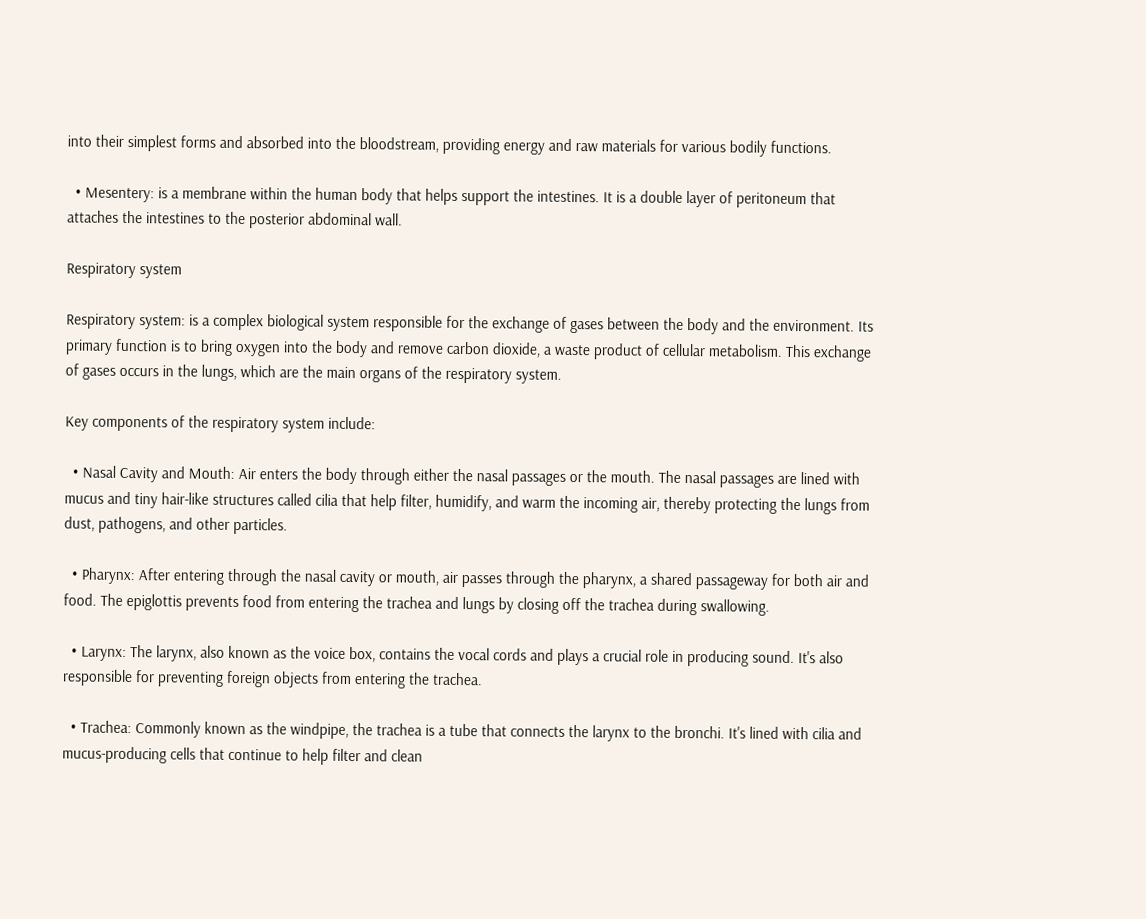into their simplest forms and absorbed into the bloodstream, providing energy and raw materials for various bodily functions.

  • Mesentery: is a membrane within the human body that helps support the intestines. It is a double layer of peritoneum that attaches the intestines to the posterior abdominal wall.

Respiratory system

Respiratory system: is a complex biological system responsible for the exchange of gases between the body and the environment. Its primary function is to bring oxygen into the body and remove carbon dioxide, a waste product of cellular metabolism. This exchange of gases occurs in the lungs, which are the main organs of the respiratory system.

Key components of the respiratory system include:

  • Nasal Cavity and Mouth: Air enters the body through either the nasal passages or the mouth. The nasal passages are lined with mucus and tiny hair-like structures called cilia that help filter, humidify, and warm the incoming air, thereby protecting the lungs from dust, pathogens, and other particles.

  • Pharynx: After entering through the nasal cavity or mouth, air passes through the pharynx, a shared passageway for both air and food. The epiglottis prevents food from entering the trachea and lungs by closing off the trachea during swallowing.

  • Larynx: The larynx, also known as the voice box, contains the vocal cords and plays a crucial role in producing sound. It's also responsible for preventing foreign objects from entering the trachea.

  • Trachea: Commonly known as the windpipe, the trachea is a tube that connects the larynx to the bronchi. It's lined with cilia and mucus-producing cells that continue to help filter and clean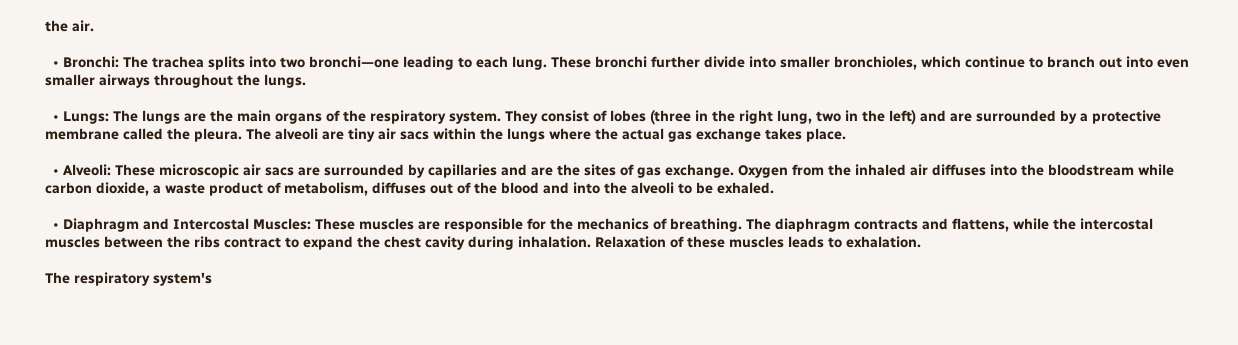the air.

  • Bronchi: The trachea splits into two bronchi—one leading to each lung. These bronchi further divide into smaller bronchioles, which continue to branch out into even smaller airways throughout the lungs.

  • Lungs: The lungs are the main organs of the respiratory system. They consist of lobes (three in the right lung, two in the left) and are surrounded by a protective membrane called the pleura. The alveoli are tiny air sacs within the lungs where the actual gas exchange takes place.

  • Alveoli: These microscopic air sacs are surrounded by capillaries and are the sites of gas exchange. Oxygen from the inhaled air diffuses into the bloodstream while carbon dioxide, a waste product of metabolism, diffuses out of the blood and into the alveoli to be exhaled.

  • Diaphragm and Intercostal Muscles: These muscles are responsible for the mechanics of breathing. The diaphragm contracts and flattens, while the intercostal muscles between the ribs contract to expand the chest cavity during inhalation. Relaxation of these muscles leads to exhalation.

The respiratory system's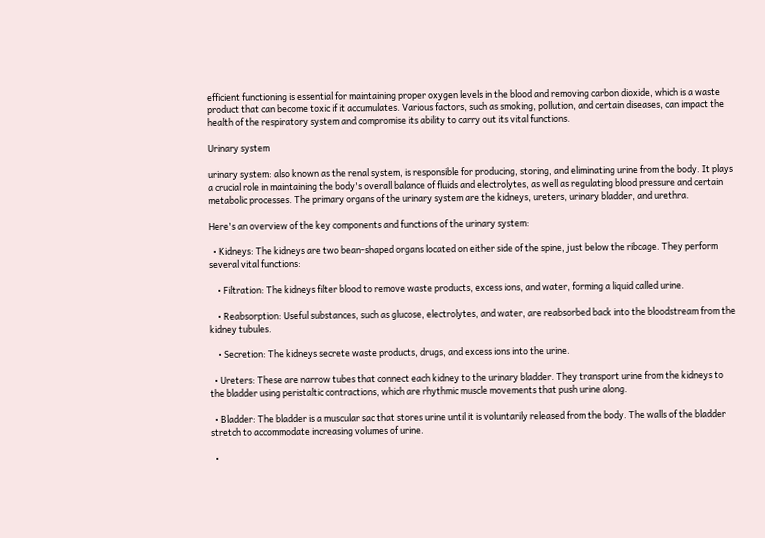efficient functioning is essential for maintaining proper oxygen levels in the blood and removing carbon dioxide, which is a waste product that can become toxic if it accumulates. Various factors, such as smoking, pollution, and certain diseases, can impact the health of the respiratory system and compromise its ability to carry out its vital functions.

Urinary system

urinary system: also known as the renal system, is responsible for producing, storing, and eliminating urine from the body. It plays a crucial role in maintaining the body's overall balance of fluids and electrolytes, as well as regulating blood pressure and certain metabolic processes. The primary organs of the urinary system are the kidneys, ureters, urinary bladder, and urethra.

Here's an overview of the key components and functions of the urinary system:

  • Kidneys: The kidneys are two bean-shaped organs located on either side of the spine, just below the ribcage. They perform several vital functions:

    • Filtration: The kidneys filter blood to remove waste products, excess ions, and water, forming a liquid called urine.

    • Reabsorption: Useful substances, such as glucose, electrolytes, and water, are reabsorbed back into the bloodstream from the kidney tubules.

    • Secretion: The kidneys secrete waste products, drugs, and excess ions into the urine.

  • Ureters: These are narrow tubes that connect each kidney to the urinary bladder. They transport urine from the kidneys to the bladder using peristaltic contractions, which are rhythmic muscle movements that push urine along.

  • Bladder: The bladder is a muscular sac that stores urine until it is voluntarily released from the body. The walls of the bladder stretch to accommodate increasing volumes of urine.

  •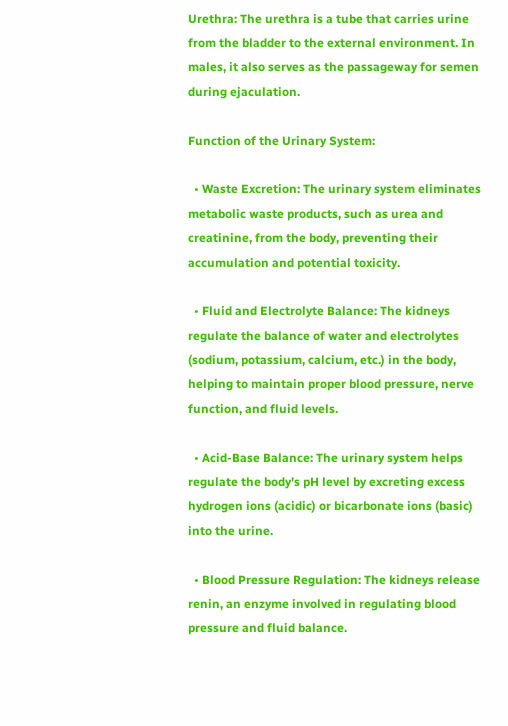Urethra: The urethra is a tube that carries urine from the bladder to the external environment. In males, it also serves as the passageway for semen during ejaculation.

Function of the Urinary System:

  • Waste Excretion: The urinary system eliminates metabolic waste products, such as urea and creatinine, from the body, preventing their accumulation and potential toxicity.

  • Fluid and Electrolyte Balance: The kidneys regulate the balance of water and electrolytes (sodium, potassium, calcium, etc.) in the body, helping to maintain proper blood pressure, nerve function, and fluid levels.

  • Acid-Base Balance: The urinary system helps regulate the body's pH level by excreting excess hydrogen ions (acidic) or bicarbonate ions (basic) into the urine.

  • Blood Pressure Regulation: The kidneys release renin, an enzyme involved in regulating blood pressure and fluid balance.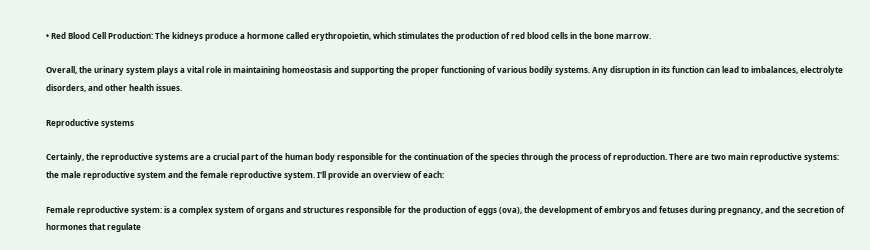• Red Blood Cell Production: The kidneys produce a hormone called erythropoietin, which stimulates the production of red blood cells in the bone marrow.

Overall, the urinary system plays a vital role in maintaining homeostasis and supporting the proper functioning of various bodily systems. Any disruption in its function can lead to imbalances, electrolyte disorders, and other health issues.

Reproductive systems

Certainly, the reproductive systems are a crucial part of the human body responsible for the continuation of the species through the process of reproduction. There are two main reproductive systems: the male reproductive system and the female reproductive system. I'll provide an overview of each:

Female reproductive system: is a complex system of organs and structures responsible for the production of eggs (ova), the development of embryos and fetuses during pregnancy, and the secretion of hormones that regulate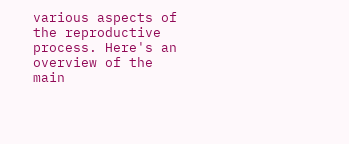various aspects of the reproductive process. Here's an overview of the main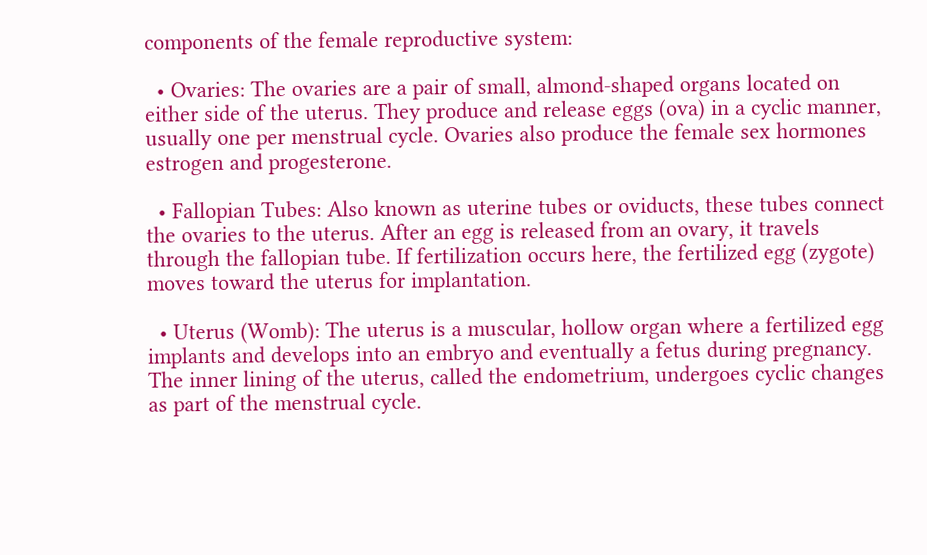components of the female reproductive system:

  • Ovaries: The ovaries are a pair of small, almond-shaped organs located on either side of the uterus. They produce and release eggs (ova) in a cyclic manner, usually one per menstrual cycle. Ovaries also produce the female sex hormones estrogen and progesterone.

  • Fallopian Tubes: Also known as uterine tubes or oviducts, these tubes connect the ovaries to the uterus. After an egg is released from an ovary, it travels through the fallopian tube. If fertilization occurs here, the fertilized egg (zygote) moves toward the uterus for implantation.

  • Uterus (Womb): The uterus is a muscular, hollow organ where a fertilized egg implants and develops into an embryo and eventually a fetus during pregnancy. The inner lining of the uterus, called the endometrium, undergoes cyclic changes as part of the menstrual cycle.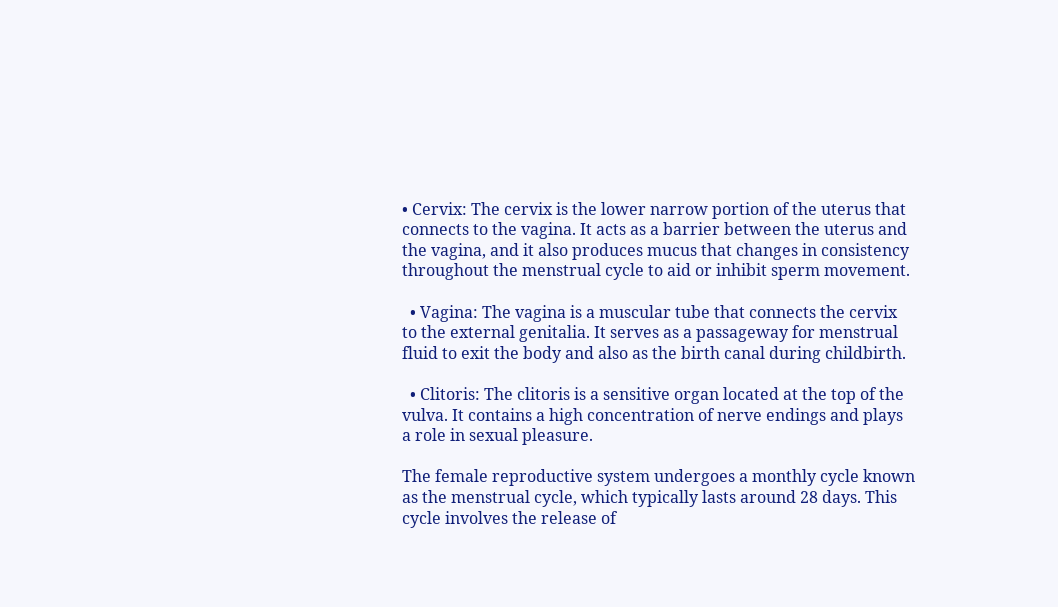• Cervix: The cervix is the lower narrow portion of the uterus that connects to the vagina. It acts as a barrier between the uterus and the vagina, and it also produces mucus that changes in consistency throughout the menstrual cycle to aid or inhibit sperm movement.

  • Vagina: The vagina is a muscular tube that connects the cervix to the external genitalia. It serves as a passageway for menstrual fluid to exit the body and also as the birth canal during childbirth.

  • Clitoris: The clitoris is a sensitive organ located at the top of the vulva. It contains a high concentration of nerve endings and plays a role in sexual pleasure.

The female reproductive system undergoes a monthly cycle known as the menstrual cycle, which typically lasts around 28 days. This cycle involves the release of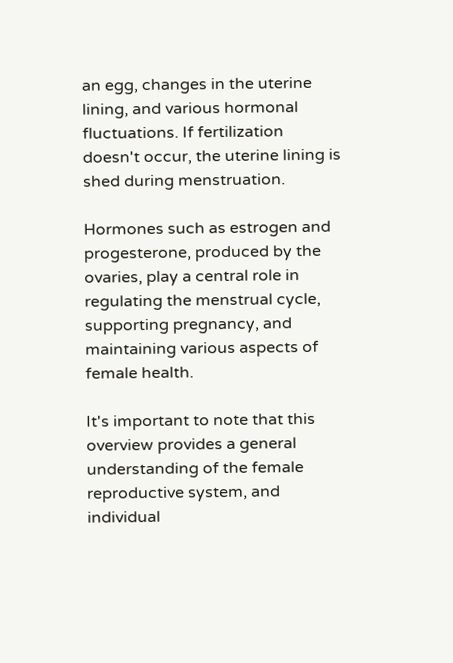an egg, changes in the uterine lining, and various hormonal fluctuations. If fertilization doesn't occur, the uterine lining is shed during menstruation.

Hormones such as estrogen and progesterone, produced by the ovaries, play a central role in regulating the menstrual cycle, supporting pregnancy, and maintaining various aspects of female health.

It's important to note that this overview provides a general understanding of the female reproductive system, and individual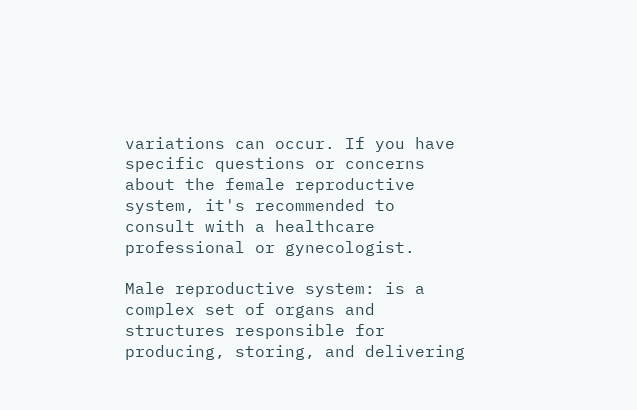variations can occur. If you have specific questions or concerns about the female reproductive system, it's recommended to consult with a healthcare professional or gynecologist.

Male reproductive system: is a complex set of organs and structures responsible for producing, storing, and delivering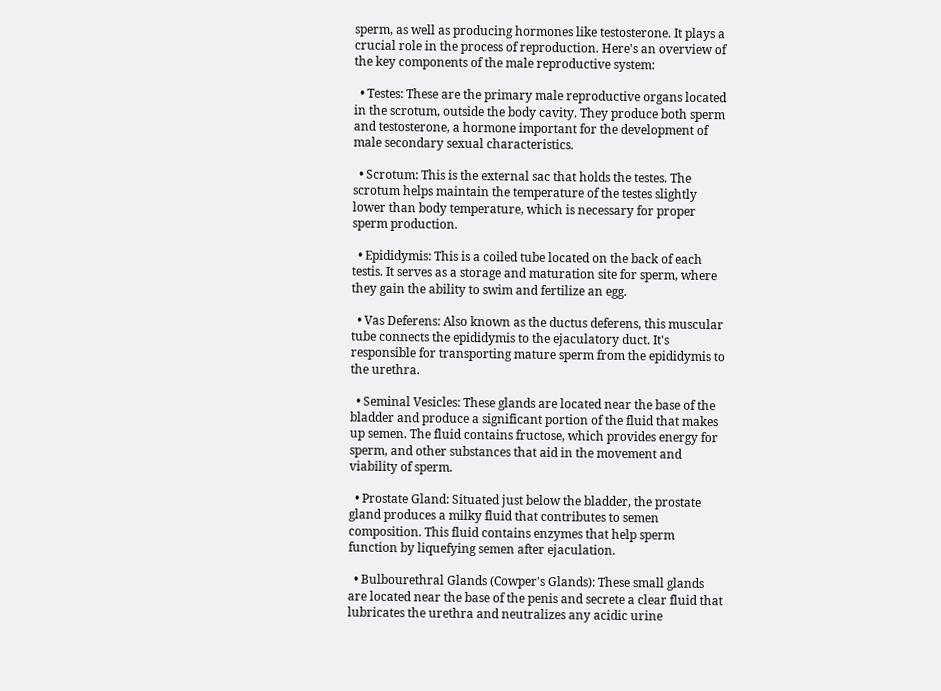sperm, as well as producing hormones like testosterone. It plays a crucial role in the process of reproduction. Here's an overview of the key components of the male reproductive system:

  • Testes: These are the primary male reproductive organs located in the scrotum, outside the body cavity. They produce both sperm and testosterone, a hormone important for the development of male secondary sexual characteristics.

  • Scrotum: This is the external sac that holds the testes. The scrotum helps maintain the temperature of the testes slightly lower than body temperature, which is necessary for proper sperm production.

  • Epididymis: This is a coiled tube located on the back of each testis. It serves as a storage and maturation site for sperm, where they gain the ability to swim and fertilize an egg.

  • Vas Deferens: Also known as the ductus deferens, this muscular tube connects the epididymis to the ejaculatory duct. It's responsible for transporting mature sperm from the epididymis to the urethra.

  • Seminal Vesicles: These glands are located near the base of the bladder and produce a significant portion of the fluid that makes up semen. The fluid contains fructose, which provides energy for sperm, and other substances that aid in the movement and viability of sperm.

  • Prostate Gland: Situated just below the bladder, the prostate gland produces a milky fluid that contributes to semen composition. This fluid contains enzymes that help sperm function by liquefying semen after ejaculation.

  • Bulbourethral Glands (Cowper's Glands): These small glands are located near the base of the penis and secrete a clear fluid that lubricates the urethra and neutralizes any acidic urine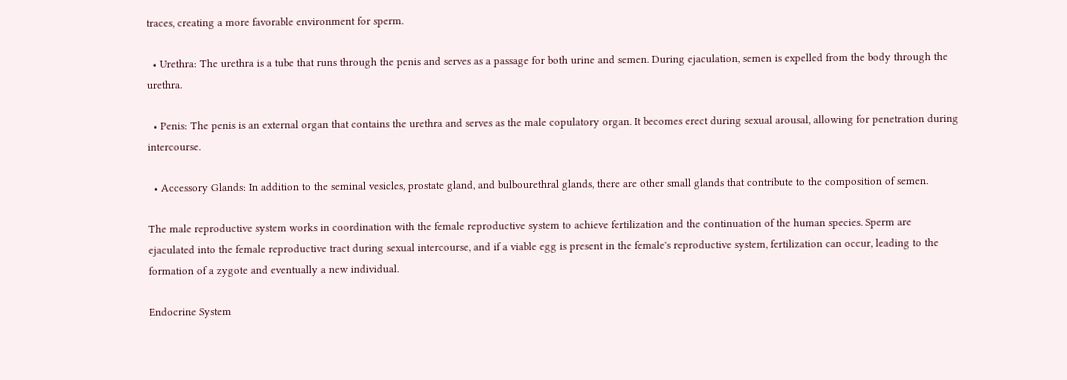traces, creating a more favorable environment for sperm.

  • Urethra: The urethra is a tube that runs through the penis and serves as a passage for both urine and semen. During ejaculation, semen is expelled from the body through the urethra.

  • Penis: The penis is an external organ that contains the urethra and serves as the male copulatory organ. It becomes erect during sexual arousal, allowing for penetration during intercourse.

  • Accessory Glands: In addition to the seminal vesicles, prostate gland, and bulbourethral glands, there are other small glands that contribute to the composition of semen.

The male reproductive system works in coordination with the female reproductive system to achieve fertilization and the continuation of the human species. Sperm are ejaculated into the female reproductive tract during sexual intercourse, and if a viable egg is present in the female's reproductive system, fertilization can occur, leading to the formation of a zygote and eventually a new individual.

Endocrine System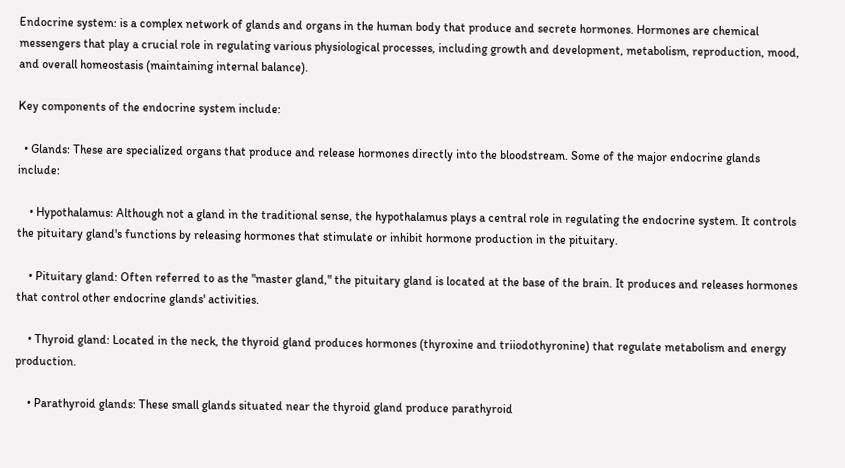Endocrine system: is a complex network of glands and organs in the human body that produce and secrete hormones. Hormones are chemical messengers that play a crucial role in regulating various physiological processes, including growth and development, metabolism, reproduction, mood, and overall homeostasis (maintaining internal balance).

Key components of the endocrine system include:

  • Glands: These are specialized organs that produce and release hormones directly into the bloodstream. Some of the major endocrine glands include:

    • Hypothalamus: Although not a gland in the traditional sense, the hypothalamus plays a central role in regulating the endocrine system. It controls the pituitary gland's functions by releasing hormones that stimulate or inhibit hormone production in the pituitary.

    • Pituitary gland: Often referred to as the "master gland," the pituitary gland is located at the base of the brain. It produces and releases hormones that control other endocrine glands' activities.

    • Thyroid gland: Located in the neck, the thyroid gland produces hormones (thyroxine and triiodothyronine) that regulate metabolism and energy production.

    • Parathyroid glands: These small glands situated near the thyroid gland produce parathyroid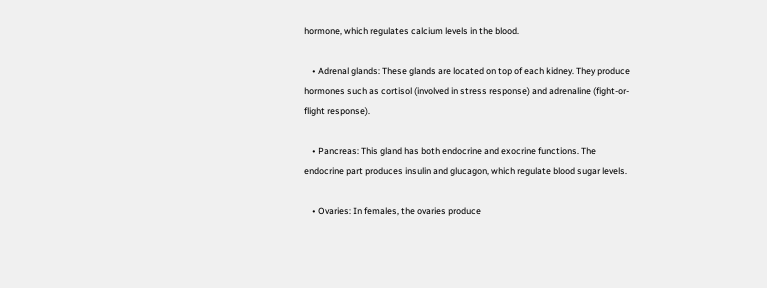hormone, which regulates calcium levels in the blood.

    • Adrenal glands: These glands are located on top of each kidney. They produce hormones such as cortisol (involved in stress response) and adrenaline (fight-or-flight response).

    • Pancreas: This gland has both endocrine and exocrine functions. The endocrine part produces insulin and glucagon, which regulate blood sugar levels.

    • Ovaries: In females, the ovaries produce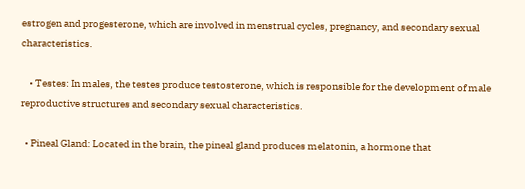estrogen and progesterone, which are involved in menstrual cycles, pregnancy, and secondary sexual characteristics.

    • Testes: In males, the testes produce testosterone, which is responsible for the development of male reproductive structures and secondary sexual characteristics.

  • Pineal Gland: Located in the brain, the pineal gland produces melatonin, a hormone that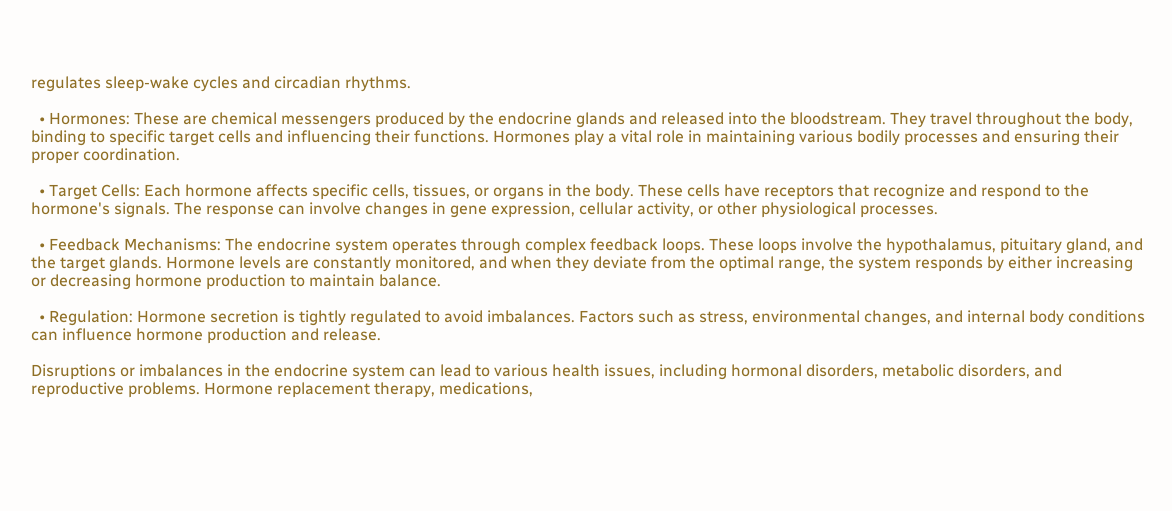regulates sleep-wake cycles and circadian rhythms.

  • Hormones: These are chemical messengers produced by the endocrine glands and released into the bloodstream. They travel throughout the body, binding to specific target cells and influencing their functions. Hormones play a vital role in maintaining various bodily processes and ensuring their proper coordination.

  • Target Cells: Each hormone affects specific cells, tissues, or organs in the body. These cells have receptors that recognize and respond to the hormone's signals. The response can involve changes in gene expression, cellular activity, or other physiological processes.

  • Feedback Mechanisms: The endocrine system operates through complex feedback loops. These loops involve the hypothalamus, pituitary gland, and the target glands. Hormone levels are constantly monitored, and when they deviate from the optimal range, the system responds by either increasing or decreasing hormone production to maintain balance.

  • Regulation: Hormone secretion is tightly regulated to avoid imbalances. Factors such as stress, environmental changes, and internal body conditions can influence hormone production and release.

Disruptions or imbalances in the endocrine system can lead to various health issues, including hormonal disorders, metabolic disorders, and reproductive problems. Hormone replacement therapy, medications,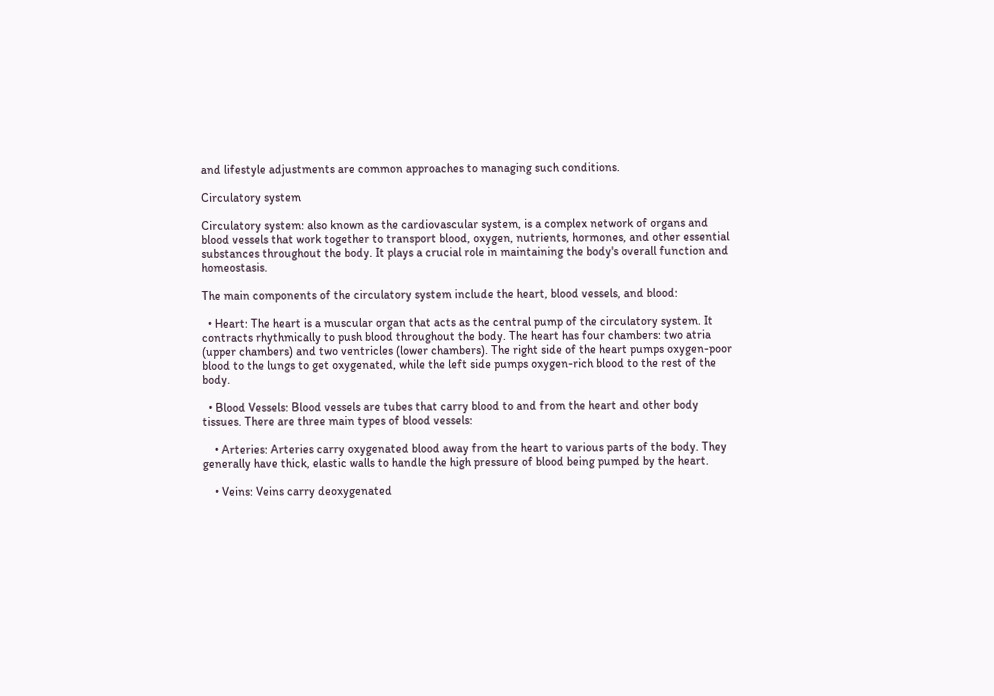and lifestyle adjustments are common approaches to managing such conditions.

Circulatory system

Circulatory system: also known as the cardiovascular system, is a complex network of organs and blood vessels that work together to transport blood, oxygen, nutrients, hormones, and other essential substances throughout the body. It plays a crucial role in maintaining the body's overall function and homeostasis.

The main components of the circulatory system include the heart, blood vessels, and blood:

  • Heart: The heart is a muscular organ that acts as the central pump of the circulatory system. It contracts rhythmically to push blood throughout the body. The heart has four chambers: two atria (upper chambers) and two ventricles (lower chambers). The right side of the heart pumps oxygen-poor blood to the lungs to get oxygenated, while the left side pumps oxygen-rich blood to the rest of the body.

  • Blood Vessels: Blood vessels are tubes that carry blood to and from the heart and other body tissues. There are three main types of blood vessels:

    • Arteries: Arteries carry oxygenated blood away from the heart to various parts of the body. They generally have thick, elastic walls to handle the high pressure of blood being pumped by the heart.

    • Veins: Veins carry deoxygenated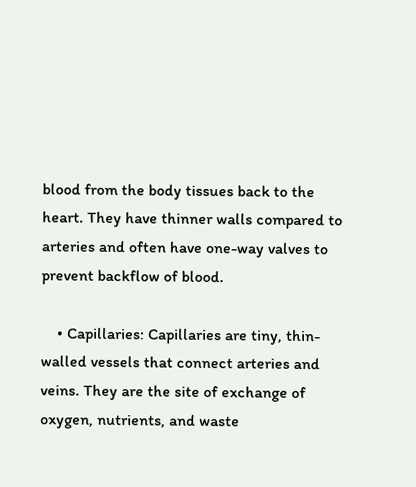blood from the body tissues back to the heart. They have thinner walls compared to arteries and often have one-way valves to prevent backflow of blood.

    • Capillaries: Capillaries are tiny, thin-walled vessels that connect arteries and veins. They are the site of exchange of oxygen, nutrients, and waste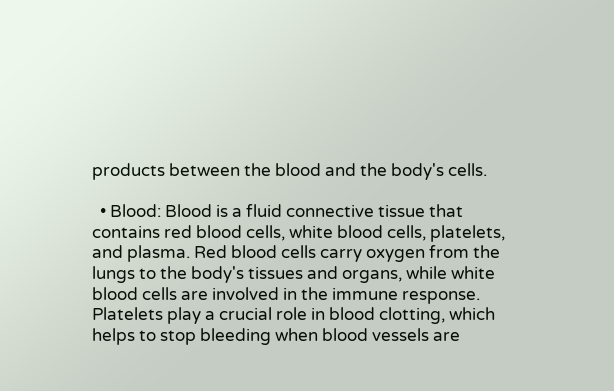products between the blood and the body's cells.

  • Blood: Blood is a fluid connective tissue that contains red blood cells, white blood cells, platelets, and plasma. Red blood cells carry oxygen from the lungs to the body's tissues and organs, while white blood cells are involved in the immune response. Platelets play a crucial role in blood clotting, which helps to stop bleeding when blood vessels are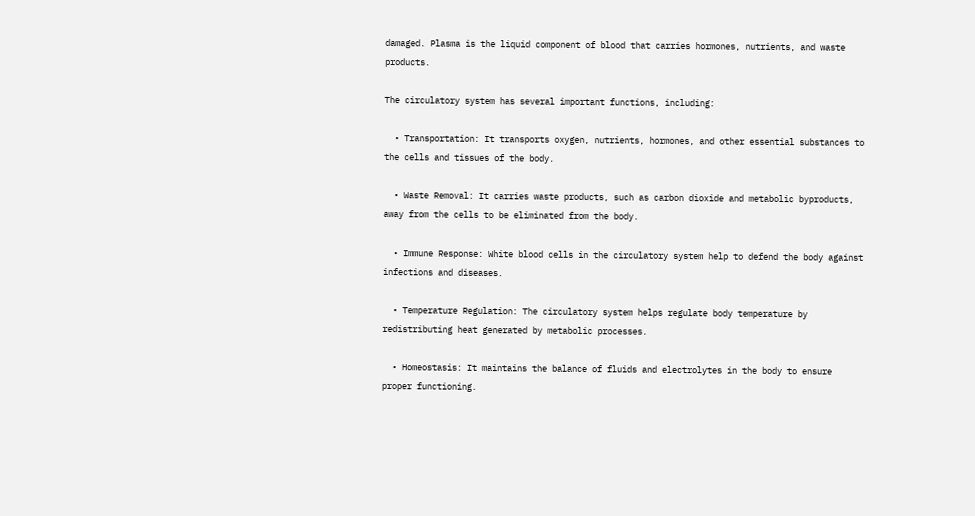damaged. Plasma is the liquid component of blood that carries hormones, nutrients, and waste products.

The circulatory system has several important functions, including:

  • Transportation: It transports oxygen, nutrients, hormones, and other essential substances to the cells and tissues of the body.

  • Waste Removal: It carries waste products, such as carbon dioxide and metabolic byproducts, away from the cells to be eliminated from the body.

  • Immune Response: White blood cells in the circulatory system help to defend the body against infections and diseases.

  • Temperature Regulation: The circulatory system helps regulate body temperature by redistributing heat generated by metabolic processes.

  • Homeostasis: It maintains the balance of fluids and electrolytes in the body to ensure proper functioning.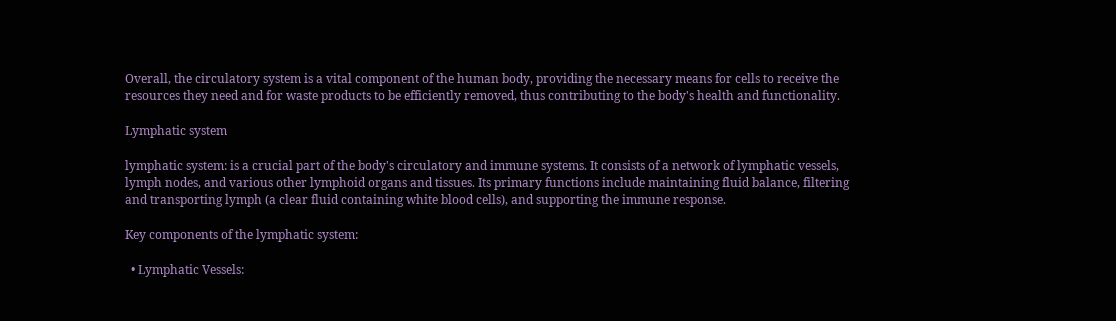Overall, the circulatory system is a vital component of the human body, providing the necessary means for cells to receive the resources they need and for waste products to be efficiently removed, thus contributing to the body's health and functionality.

Lymphatic system

lymphatic system: is a crucial part of the body's circulatory and immune systems. It consists of a network of lymphatic vessels, lymph nodes, and various other lymphoid organs and tissues. Its primary functions include maintaining fluid balance, filtering and transporting lymph (a clear fluid containing white blood cells), and supporting the immune response.

Key components of the lymphatic system:

  • Lymphatic Vessels: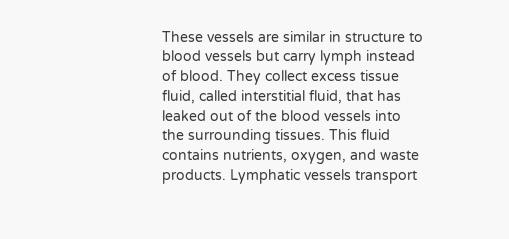These vessels are similar in structure to blood vessels but carry lymph instead of blood. They collect excess tissue fluid, called interstitial fluid, that has leaked out of the blood vessels into the surrounding tissues. This fluid contains nutrients, oxygen, and waste products. Lymphatic vessels transport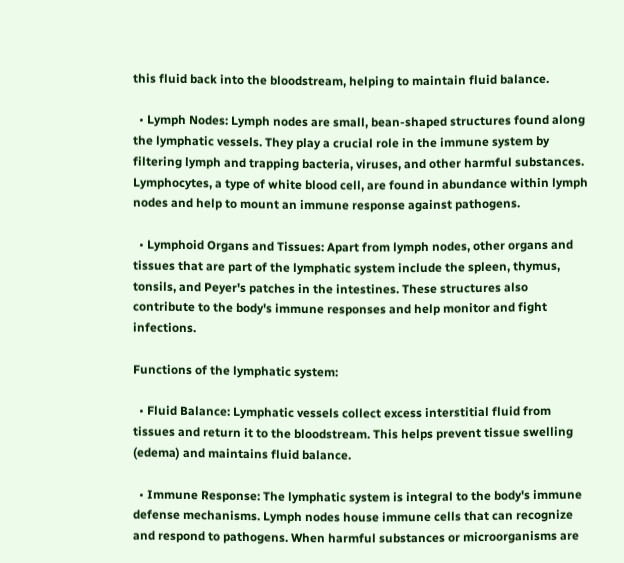this fluid back into the bloodstream, helping to maintain fluid balance.

  • Lymph Nodes: Lymph nodes are small, bean-shaped structures found along the lymphatic vessels. They play a crucial role in the immune system by filtering lymph and trapping bacteria, viruses, and other harmful substances. Lymphocytes, a type of white blood cell, are found in abundance within lymph nodes and help to mount an immune response against pathogens.

  • Lymphoid Organs and Tissues: Apart from lymph nodes, other organs and tissues that are part of the lymphatic system include the spleen, thymus, tonsils, and Peyer's patches in the intestines. These structures also contribute to the body's immune responses and help monitor and fight infections.

Functions of the lymphatic system:

  • Fluid Balance: Lymphatic vessels collect excess interstitial fluid from tissues and return it to the bloodstream. This helps prevent tissue swelling (edema) and maintains fluid balance.

  • Immune Response: The lymphatic system is integral to the body's immune defense mechanisms. Lymph nodes house immune cells that can recognize and respond to pathogens. When harmful substances or microorganisms are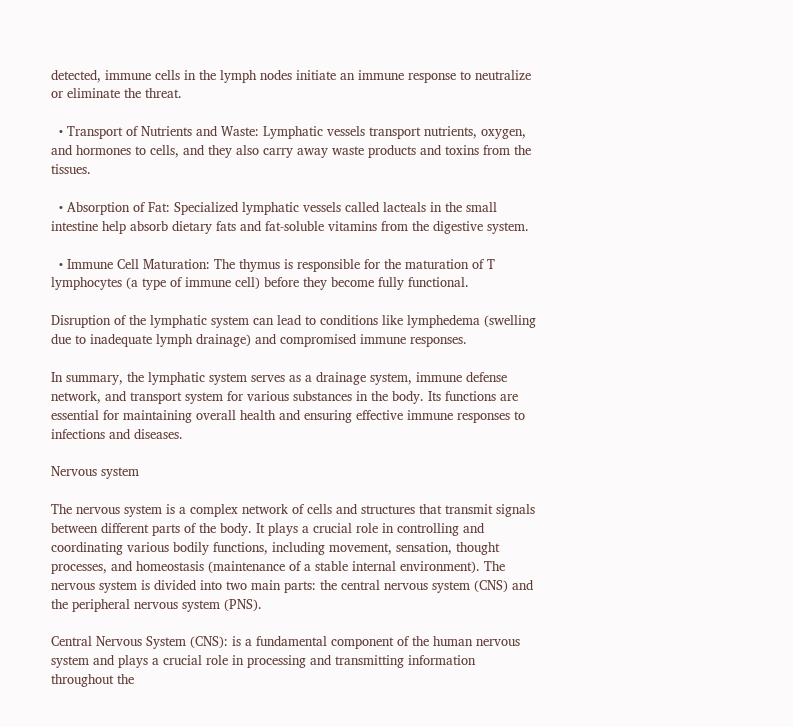detected, immune cells in the lymph nodes initiate an immune response to neutralize or eliminate the threat.

  • Transport of Nutrients and Waste: Lymphatic vessels transport nutrients, oxygen, and hormones to cells, and they also carry away waste products and toxins from the tissues.

  • Absorption of Fat: Specialized lymphatic vessels called lacteals in the small intestine help absorb dietary fats and fat-soluble vitamins from the digestive system.

  • Immune Cell Maturation: The thymus is responsible for the maturation of T lymphocytes (a type of immune cell) before they become fully functional.

Disruption of the lymphatic system can lead to conditions like lymphedema (swelling due to inadequate lymph drainage) and compromised immune responses.

In summary, the lymphatic system serves as a drainage system, immune defense network, and transport system for various substances in the body. Its functions are essential for maintaining overall health and ensuring effective immune responses to infections and diseases.

Nervous system

The nervous system is a complex network of cells and structures that transmit signals between different parts of the body. It plays a crucial role in controlling and coordinating various bodily functions, including movement, sensation, thought processes, and homeostasis (maintenance of a stable internal environment). The nervous system is divided into two main parts: the central nervous system (CNS) and the peripheral nervous system (PNS).

Central Nervous System (CNS): is a fundamental component of the human nervous system and plays a crucial role in processing and transmitting information throughout the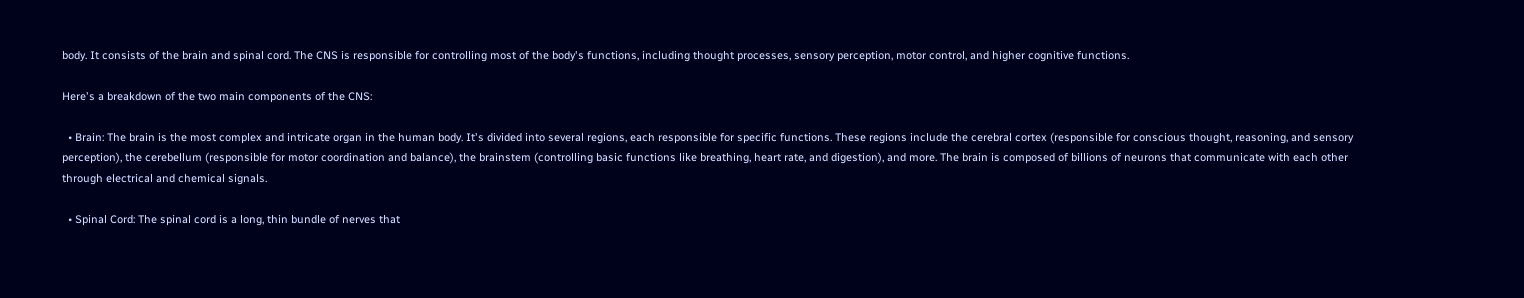body. It consists of the brain and spinal cord. The CNS is responsible for controlling most of the body's functions, including thought processes, sensory perception, motor control, and higher cognitive functions.

Here's a breakdown of the two main components of the CNS:

  • Brain: The brain is the most complex and intricate organ in the human body. It's divided into several regions, each responsible for specific functions. These regions include the cerebral cortex (responsible for conscious thought, reasoning, and sensory perception), the cerebellum (responsible for motor coordination and balance), the brainstem (controlling basic functions like breathing, heart rate, and digestion), and more. The brain is composed of billions of neurons that communicate with each other through electrical and chemical signals.

  • Spinal Cord: The spinal cord is a long, thin bundle of nerves that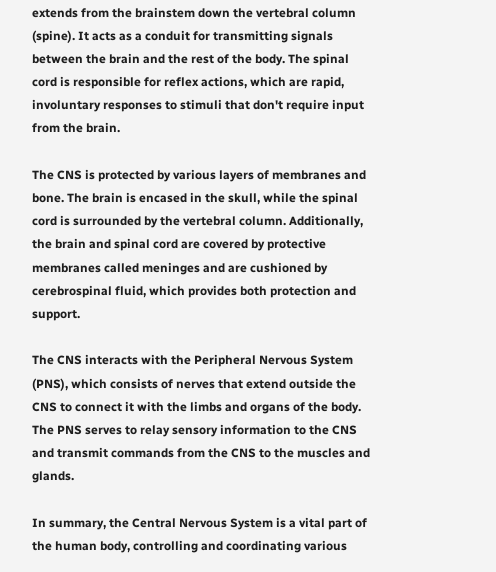extends from the brainstem down the vertebral column (spine). It acts as a conduit for transmitting signals between the brain and the rest of the body. The spinal cord is responsible for reflex actions, which are rapid, involuntary responses to stimuli that don't require input from the brain.

The CNS is protected by various layers of membranes and bone. The brain is encased in the skull, while the spinal cord is surrounded by the vertebral column. Additionally, the brain and spinal cord are covered by protective membranes called meninges and are cushioned by cerebrospinal fluid, which provides both protection and support.

The CNS interacts with the Peripheral Nervous System (PNS), which consists of nerves that extend outside the CNS to connect it with the limbs and organs of the body. The PNS serves to relay sensory information to the CNS and transmit commands from the CNS to the muscles and glands.

In summary, the Central Nervous System is a vital part of the human body, controlling and coordinating various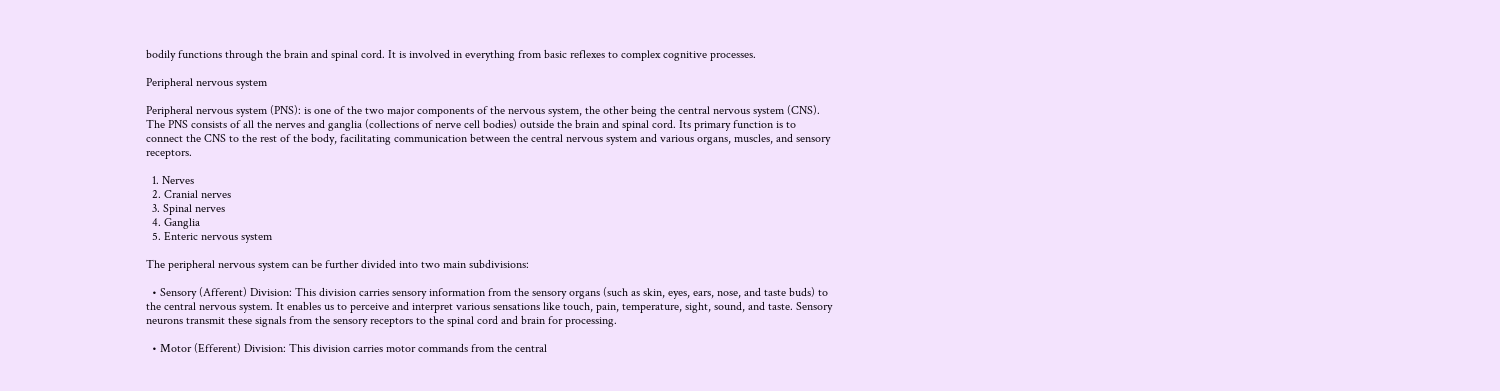bodily functions through the brain and spinal cord. It is involved in everything from basic reflexes to complex cognitive processes.

Peripheral nervous system

Peripheral nervous system (PNS): is one of the two major components of the nervous system, the other being the central nervous system (CNS). The PNS consists of all the nerves and ganglia (collections of nerve cell bodies) outside the brain and spinal cord. Its primary function is to connect the CNS to the rest of the body, facilitating communication between the central nervous system and various organs, muscles, and sensory receptors.

  1. Nerves
  2. Cranial nerves
  3. Spinal nerves
  4. Ganglia
  5. Enteric nervous system

The peripheral nervous system can be further divided into two main subdivisions:

  • Sensory (Afferent) Division: This division carries sensory information from the sensory organs (such as skin, eyes, ears, nose, and taste buds) to the central nervous system. It enables us to perceive and interpret various sensations like touch, pain, temperature, sight, sound, and taste. Sensory neurons transmit these signals from the sensory receptors to the spinal cord and brain for processing.

  • Motor (Efferent) Division: This division carries motor commands from the central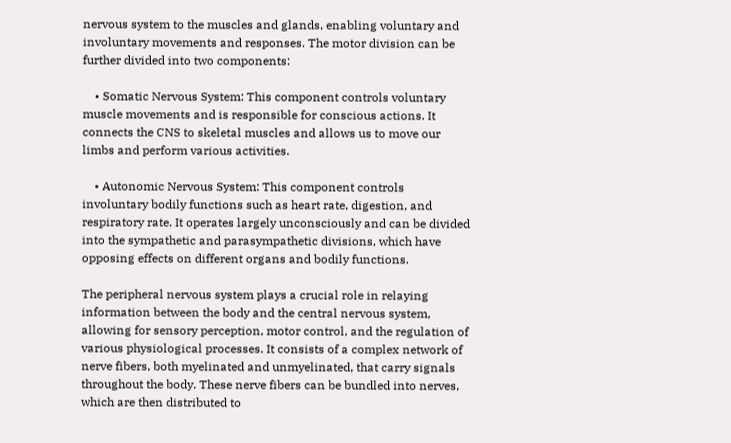nervous system to the muscles and glands, enabling voluntary and involuntary movements and responses. The motor division can be further divided into two components:

    • Somatic Nervous System: This component controls voluntary muscle movements and is responsible for conscious actions. It connects the CNS to skeletal muscles and allows us to move our limbs and perform various activities.

    • Autonomic Nervous System: This component controls involuntary bodily functions such as heart rate, digestion, and respiratory rate. It operates largely unconsciously and can be divided into the sympathetic and parasympathetic divisions, which have opposing effects on different organs and bodily functions.

The peripheral nervous system plays a crucial role in relaying information between the body and the central nervous system, allowing for sensory perception, motor control, and the regulation of various physiological processes. It consists of a complex network of nerve fibers, both myelinated and unmyelinated, that carry signals throughout the body. These nerve fibers can be bundled into nerves, which are then distributed to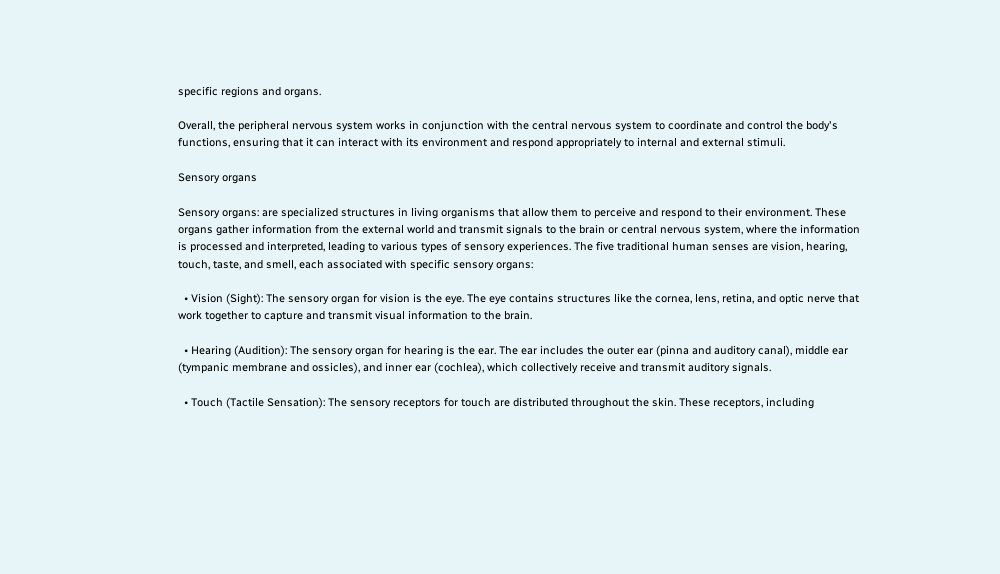specific regions and organs.

Overall, the peripheral nervous system works in conjunction with the central nervous system to coordinate and control the body's functions, ensuring that it can interact with its environment and respond appropriately to internal and external stimuli.

Sensory organs

Sensory organs: are specialized structures in living organisms that allow them to perceive and respond to their environment. These organs gather information from the external world and transmit signals to the brain or central nervous system, where the information is processed and interpreted, leading to various types of sensory experiences. The five traditional human senses are vision, hearing, touch, taste, and smell, each associated with specific sensory organs:

  • Vision (Sight): The sensory organ for vision is the eye. The eye contains structures like the cornea, lens, retina, and optic nerve that work together to capture and transmit visual information to the brain.

  • Hearing (Audition): The sensory organ for hearing is the ear. The ear includes the outer ear (pinna and auditory canal), middle ear (tympanic membrane and ossicles), and inner ear (cochlea), which collectively receive and transmit auditory signals.

  • Touch (Tactile Sensation): The sensory receptors for touch are distributed throughout the skin. These receptors, including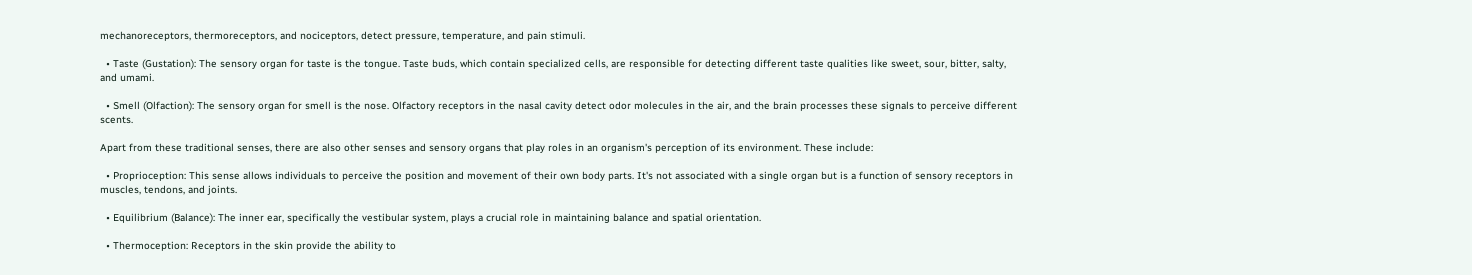mechanoreceptors, thermoreceptors, and nociceptors, detect pressure, temperature, and pain stimuli.

  • Taste (Gustation): The sensory organ for taste is the tongue. Taste buds, which contain specialized cells, are responsible for detecting different taste qualities like sweet, sour, bitter, salty, and umami.

  • Smell (Olfaction): The sensory organ for smell is the nose. Olfactory receptors in the nasal cavity detect odor molecules in the air, and the brain processes these signals to perceive different scents.

Apart from these traditional senses, there are also other senses and sensory organs that play roles in an organism's perception of its environment. These include:

  • Proprioception: This sense allows individuals to perceive the position and movement of their own body parts. It's not associated with a single organ but is a function of sensory receptors in muscles, tendons, and joints.

  • Equilibrium (Balance): The inner ear, specifically the vestibular system, plays a crucial role in maintaining balance and spatial orientation.

  • Thermoception: Receptors in the skin provide the ability to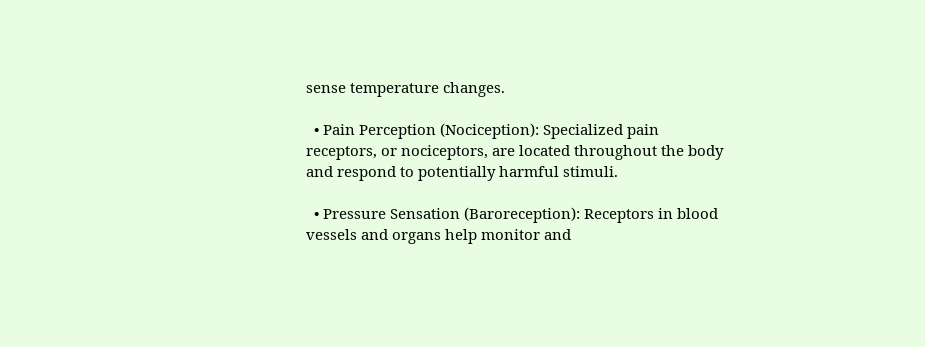sense temperature changes.

  • Pain Perception (Nociception): Specialized pain receptors, or nociceptors, are located throughout the body and respond to potentially harmful stimuli.

  • Pressure Sensation (Baroreception): Receptors in blood vessels and organs help monitor and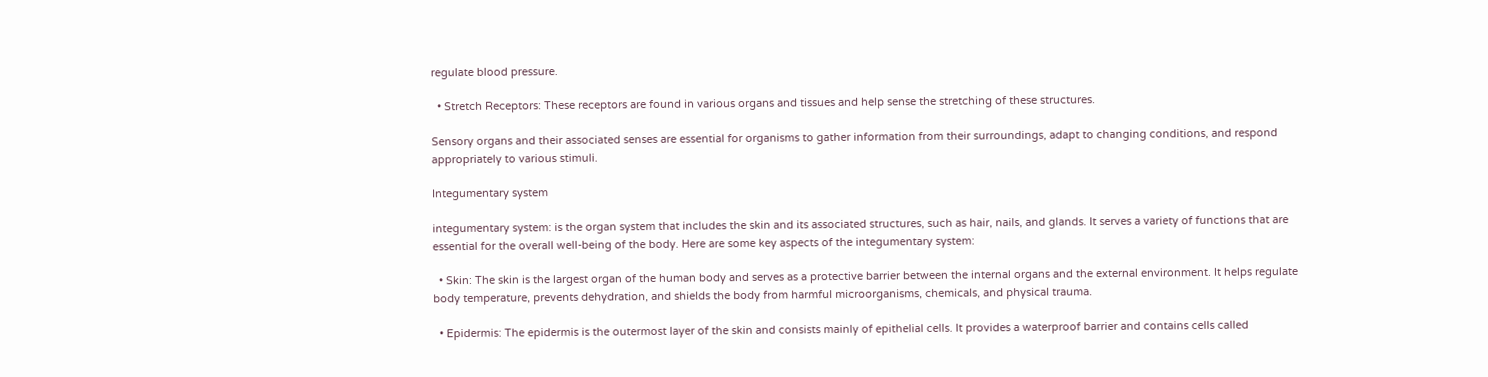regulate blood pressure.

  • Stretch Receptors: These receptors are found in various organs and tissues and help sense the stretching of these structures.

Sensory organs and their associated senses are essential for organisms to gather information from their surroundings, adapt to changing conditions, and respond appropriately to various stimuli.

Integumentary system

integumentary system: is the organ system that includes the skin and its associated structures, such as hair, nails, and glands. It serves a variety of functions that are essential for the overall well-being of the body. Here are some key aspects of the integumentary system:

  • Skin: The skin is the largest organ of the human body and serves as a protective barrier between the internal organs and the external environment. It helps regulate body temperature, prevents dehydration, and shields the body from harmful microorganisms, chemicals, and physical trauma.

  • Epidermis: The epidermis is the outermost layer of the skin and consists mainly of epithelial cells. It provides a waterproof barrier and contains cells called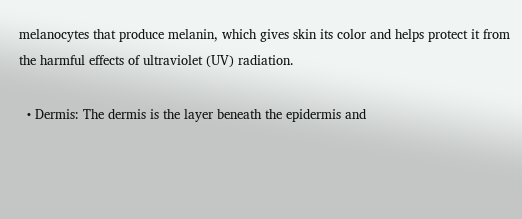melanocytes that produce melanin, which gives skin its color and helps protect it from the harmful effects of ultraviolet (UV) radiation.

  • Dermis: The dermis is the layer beneath the epidermis and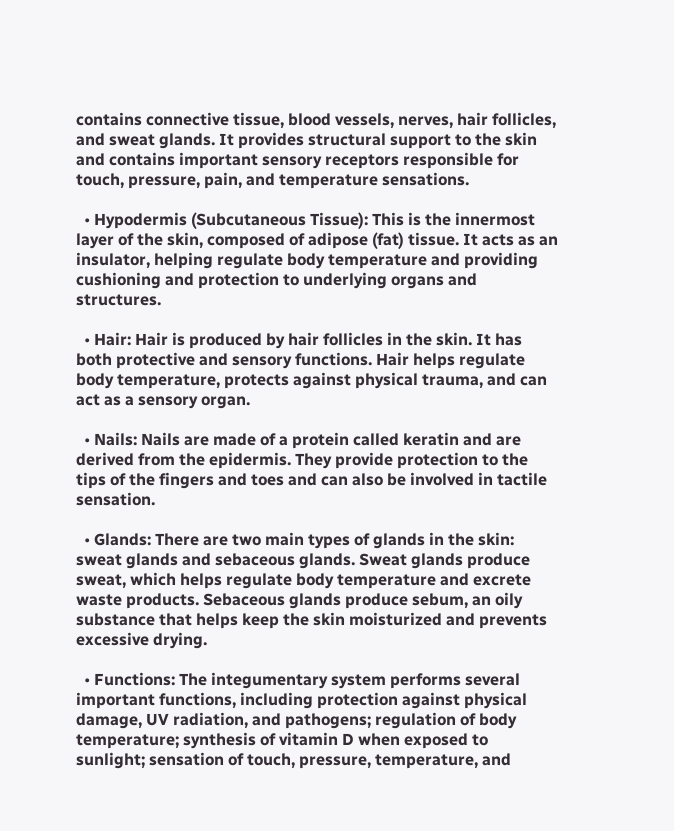contains connective tissue, blood vessels, nerves, hair follicles, and sweat glands. It provides structural support to the skin and contains important sensory receptors responsible for touch, pressure, pain, and temperature sensations.

  • Hypodermis (Subcutaneous Tissue): This is the innermost layer of the skin, composed of adipose (fat) tissue. It acts as an insulator, helping regulate body temperature and providing cushioning and protection to underlying organs and structures.

  • Hair: Hair is produced by hair follicles in the skin. It has both protective and sensory functions. Hair helps regulate body temperature, protects against physical trauma, and can act as a sensory organ.

  • Nails: Nails are made of a protein called keratin and are derived from the epidermis. They provide protection to the tips of the fingers and toes and can also be involved in tactile sensation.

  • Glands: There are two main types of glands in the skin: sweat glands and sebaceous glands. Sweat glands produce sweat, which helps regulate body temperature and excrete waste products. Sebaceous glands produce sebum, an oily substance that helps keep the skin moisturized and prevents excessive drying.

  • Functions: The integumentary system performs several important functions, including protection against physical damage, UV radiation, and pathogens; regulation of body temperature; synthesis of vitamin D when exposed to sunlight; sensation of touch, pressure, temperature, and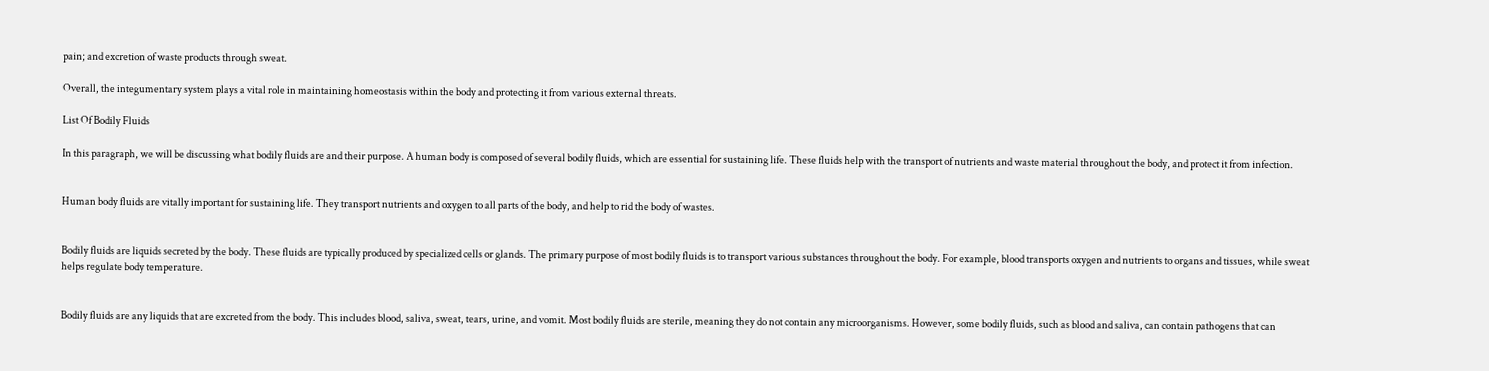pain; and excretion of waste products through sweat.

Overall, the integumentary system plays a vital role in maintaining homeostasis within the body and protecting it from various external threats.

List Of Bodily Fluids

In this paragraph, we will be discussing what bodily fluids are and their purpose. A human body is composed of several bodily fluids, which are essential for sustaining life. These fluids help with the transport of nutrients and waste material throughout the body, and protect it from infection.


Human body fluids are vitally important for sustaining life. They transport nutrients and oxygen to all parts of the body, and help to rid the body of wastes.


Bodily fluids are liquids secreted by the body. These fluids are typically produced by specialized cells or glands. The primary purpose of most bodily fluids is to transport various substances throughout the body. For example, blood transports oxygen and nutrients to organs and tissues, while sweat helps regulate body temperature.


Bodily fluids are any liquids that are excreted from the body. This includes blood, saliva, sweat, tears, urine, and vomit. Most bodily fluids are sterile, meaning they do not contain any microorganisms. However, some bodily fluids, such as blood and saliva, can contain pathogens that can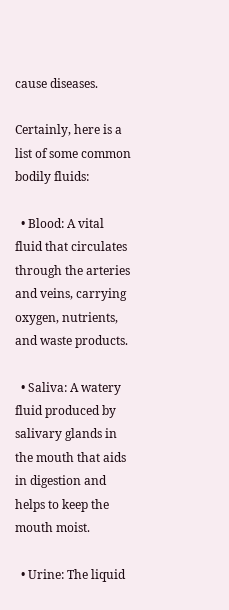cause diseases.

Certainly, here is a list of some common bodily fluids:

  • Blood: A vital fluid that circulates through the arteries and veins, carrying oxygen, nutrients, and waste products.

  • Saliva: A watery fluid produced by salivary glands in the mouth that aids in digestion and helps to keep the mouth moist.

  • Urine: The liquid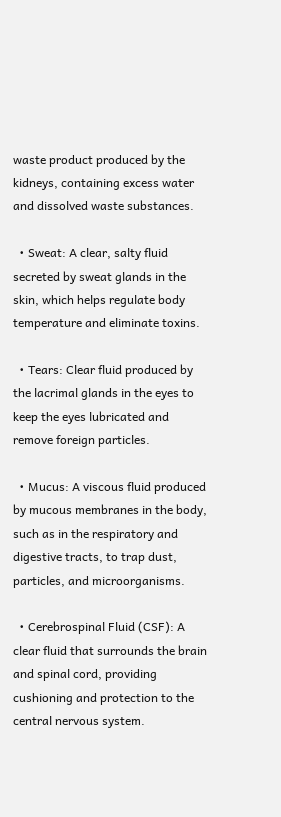waste product produced by the kidneys, containing excess water and dissolved waste substances.

  • Sweat: A clear, salty fluid secreted by sweat glands in the skin, which helps regulate body temperature and eliminate toxins.

  • Tears: Clear fluid produced by the lacrimal glands in the eyes to keep the eyes lubricated and remove foreign particles.

  • Mucus: A viscous fluid produced by mucous membranes in the body, such as in the respiratory and digestive tracts, to trap dust, particles, and microorganisms.

  • Cerebrospinal Fluid (CSF): A clear fluid that surrounds the brain and spinal cord, providing cushioning and protection to the central nervous system.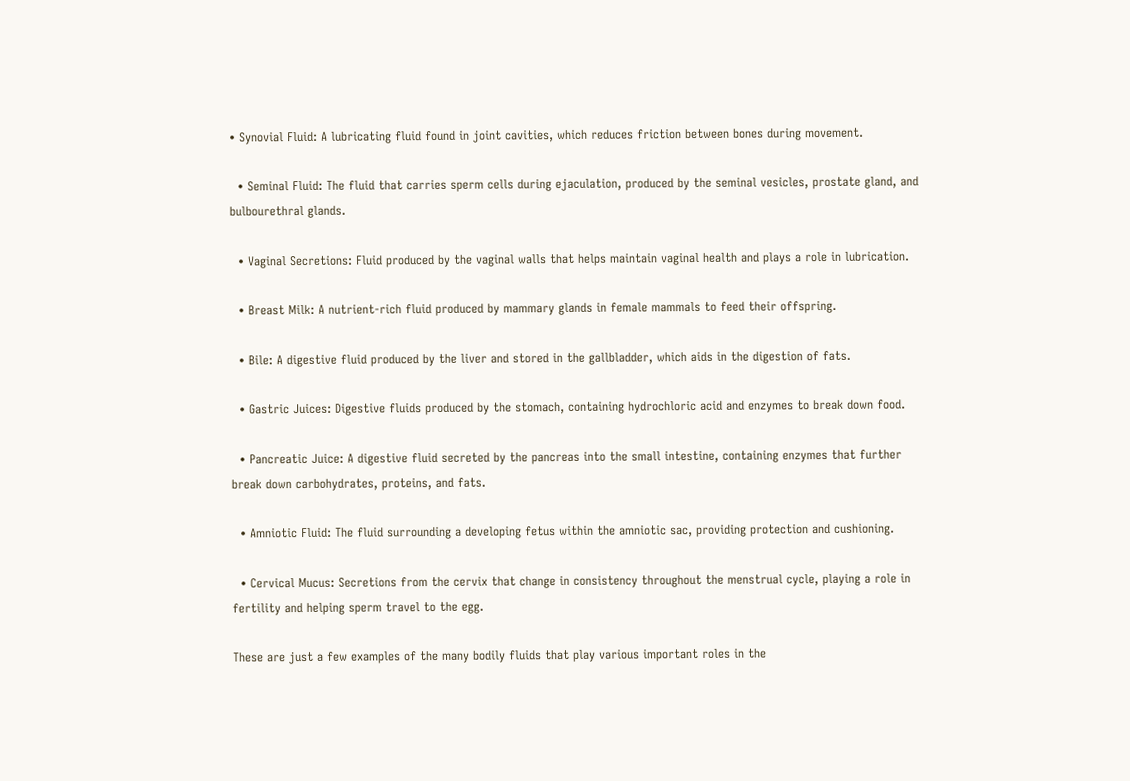• Synovial Fluid: A lubricating fluid found in joint cavities, which reduces friction between bones during movement.

  • Seminal Fluid: The fluid that carries sperm cells during ejaculation, produced by the seminal vesicles, prostate gland, and bulbourethral glands.

  • Vaginal Secretions: Fluid produced by the vaginal walls that helps maintain vaginal health and plays a role in lubrication.

  • Breast Milk: A nutrient-rich fluid produced by mammary glands in female mammals to feed their offspring.

  • Bile: A digestive fluid produced by the liver and stored in the gallbladder, which aids in the digestion of fats.

  • Gastric Juices: Digestive fluids produced by the stomach, containing hydrochloric acid and enzymes to break down food.

  • Pancreatic Juice: A digestive fluid secreted by the pancreas into the small intestine, containing enzymes that further break down carbohydrates, proteins, and fats.

  • Amniotic Fluid: The fluid surrounding a developing fetus within the amniotic sac, providing protection and cushioning.

  • Cervical Mucus: Secretions from the cervix that change in consistency throughout the menstrual cycle, playing a role in fertility and helping sperm travel to the egg.

These are just a few examples of the many bodily fluids that play various important roles in the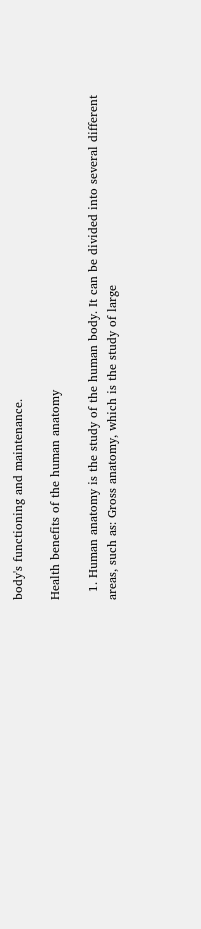body's functioning and maintenance.

Health benefits of the human anatomy

  1. Human anatomy is the study of the human body. It can be divided into several different areas, such as: Gross anatomy, which is the study of large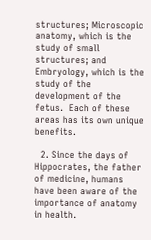structures; Microscopic anatomy, which is the study of small structures; and Embryology, which is the study of the development of the fetus.  Each of these areas has its own unique benefits.

  2. Since the days of Hippocrates, the father of medicine, humans have been aware of the importance of anatomy in health.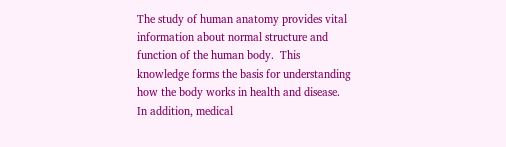The study of human anatomy provides vital information about normal structure and function of the human body.  This knowledge forms the basis for understanding how the body works in health and disease.  In addition, medical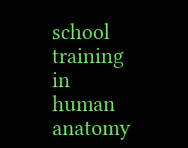school training in human anatomy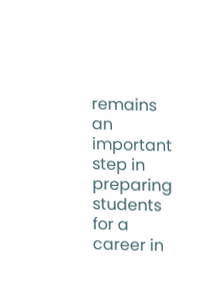remains an important step in preparing students for a career in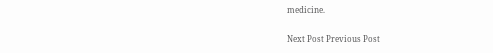medicine.

Next Post Previous Post